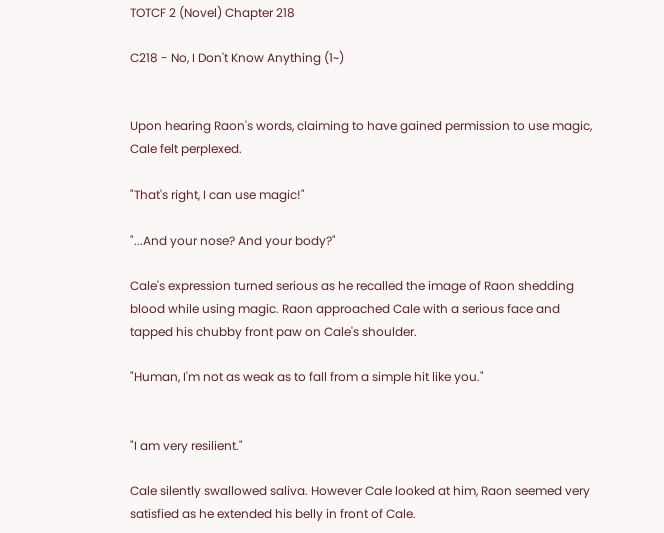TOTCF 2 (Novel) Chapter 218

C218 - No, I Don't Know Anything (1~)


Upon hearing Raon's words, claiming to have gained permission to use magic, Cale felt perplexed.

"That's right, I can use magic!"

"...And your nose? And your body?"

Cale's expression turned serious as he recalled the image of Raon shedding blood while using magic. Raon approached Cale with a serious face and tapped his chubby front paw on Cale's shoulder.

"Human, I'm not as weak as to fall from a simple hit like you."


"I am very resilient."

Cale silently swallowed saliva. However Cale looked at him, Raon seemed very satisfied as he extended his belly in front of Cale.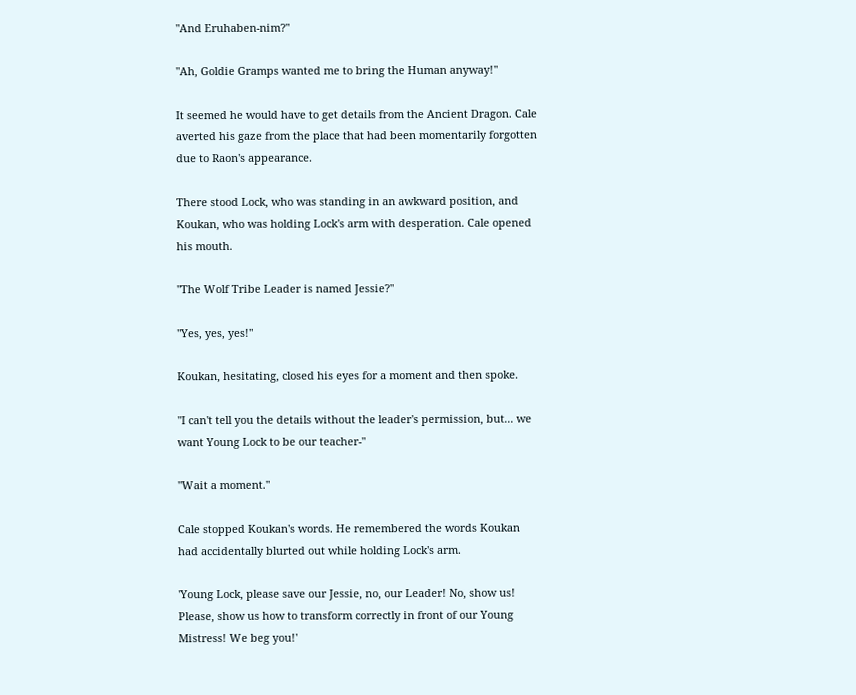"And Eruhaben-nim?"

"Ah, Goldie Gramps wanted me to bring the Human anyway!"

It seemed he would have to get details from the Ancient Dragon. Cale averted his gaze from the place that had been momentarily forgotten due to Raon's appearance.

There stood Lock, who was standing in an awkward position, and Koukan, who was holding Lock's arm with desperation. Cale opened his mouth.

"The Wolf Tribe Leader is named Jessie?"

"Yes, yes, yes!"

Koukan, hesitating, closed his eyes for a moment and then spoke.

"I can't tell you the details without the leader's permission, but... we want Young Lock to be our teacher-"

"Wait a moment."

Cale stopped Koukan's words. He remembered the words Koukan had accidentally blurted out while holding Lock's arm.

'Young Lock, please save our Jessie, no, our Leader! No, show us! Please, show us how to transform correctly in front of our Young Mistress! We beg you!'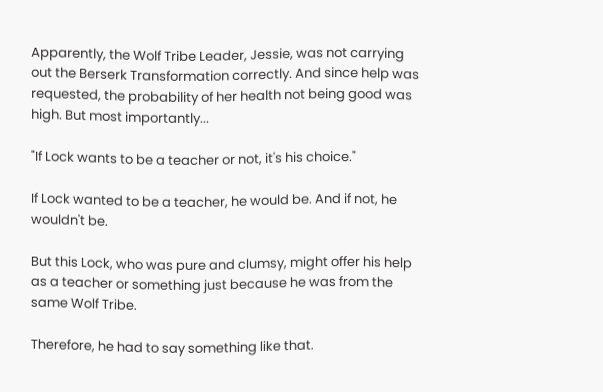Apparently, the Wolf Tribe Leader, Jessie, was not carrying out the Berserk Transformation correctly. And since help was requested, the probability of her health not being good was high. But most importantly...

"If Lock wants to be a teacher or not, it's his choice."

If Lock wanted to be a teacher, he would be. And if not, he wouldn't be.

But this Lock, who was pure and clumsy, might offer his help as a teacher or something just because he was from the same Wolf Tribe.

Therefore, he had to say something like that.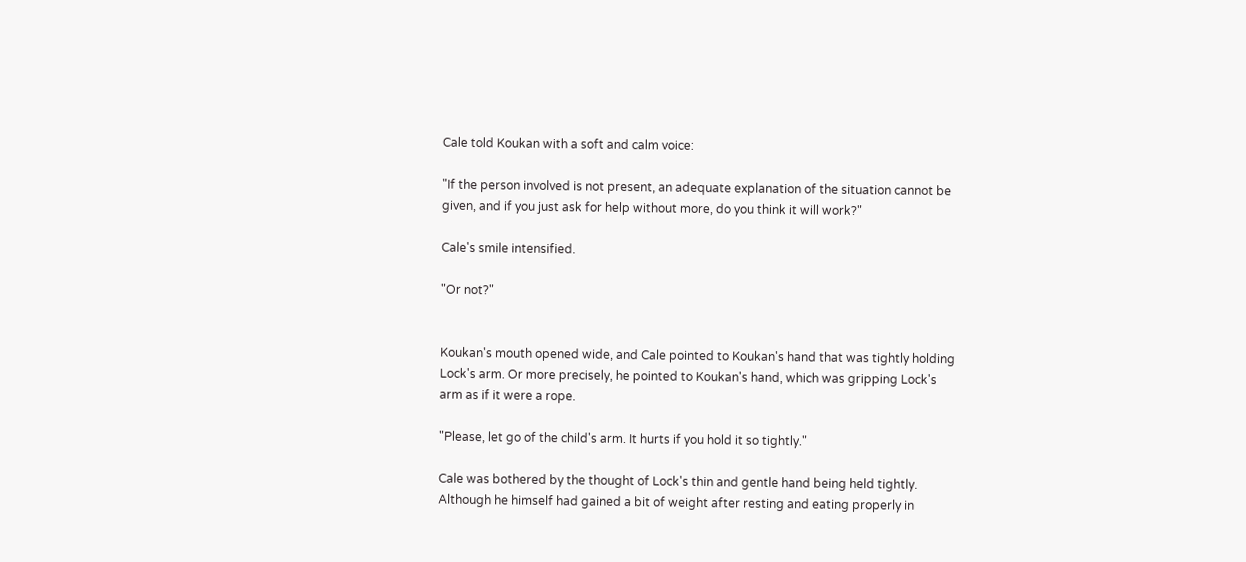Cale told Koukan with a soft and calm voice:

"If the person involved is not present, an adequate explanation of the situation cannot be given, and if you just ask for help without more, do you think it will work?"

Cale's smile intensified.

"Or not?"


Koukan's mouth opened wide, and Cale pointed to Koukan's hand that was tightly holding Lock's arm. Or more precisely, he pointed to Koukan's hand, which was gripping Lock's arm as if it were a rope.

"Please, let go of the child's arm. It hurts if you hold it so tightly."

Cale was bothered by the thought of Lock's thin and gentle hand being held tightly. Although he himself had gained a bit of weight after resting and eating properly in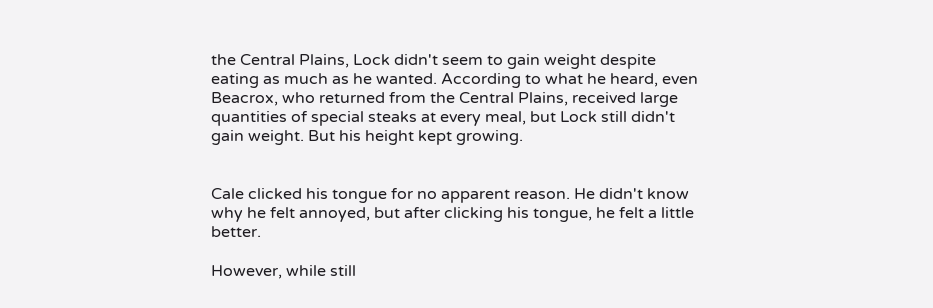the Central Plains, Lock didn't seem to gain weight despite eating as much as he wanted. According to what he heard, even Beacrox, who returned from the Central Plains, received large quantities of special steaks at every meal, but Lock still didn't gain weight. But his height kept growing.


Cale clicked his tongue for no apparent reason. He didn't know why he felt annoyed, but after clicking his tongue, he felt a little better.

However, while still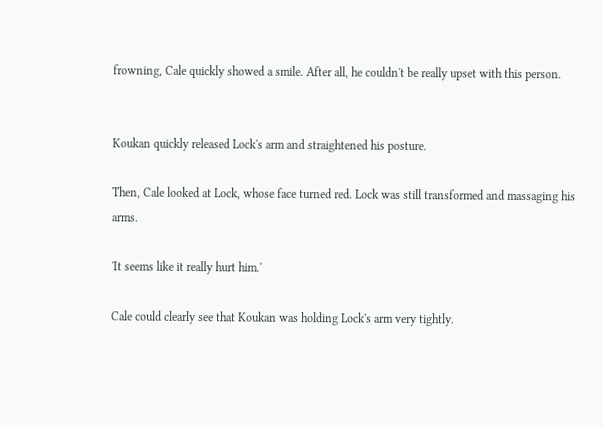frowning, Cale quickly showed a smile. After all, he couldn't be really upset with this person.


Koukan quickly released Lock's arm and straightened his posture.

Then, Cale looked at Lock, whose face turned red. Lock was still transformed and massaging his arms.

'It seems like it really hurt him.'

Cale could clearly see that Koukan was holding Lock's arm very tightly.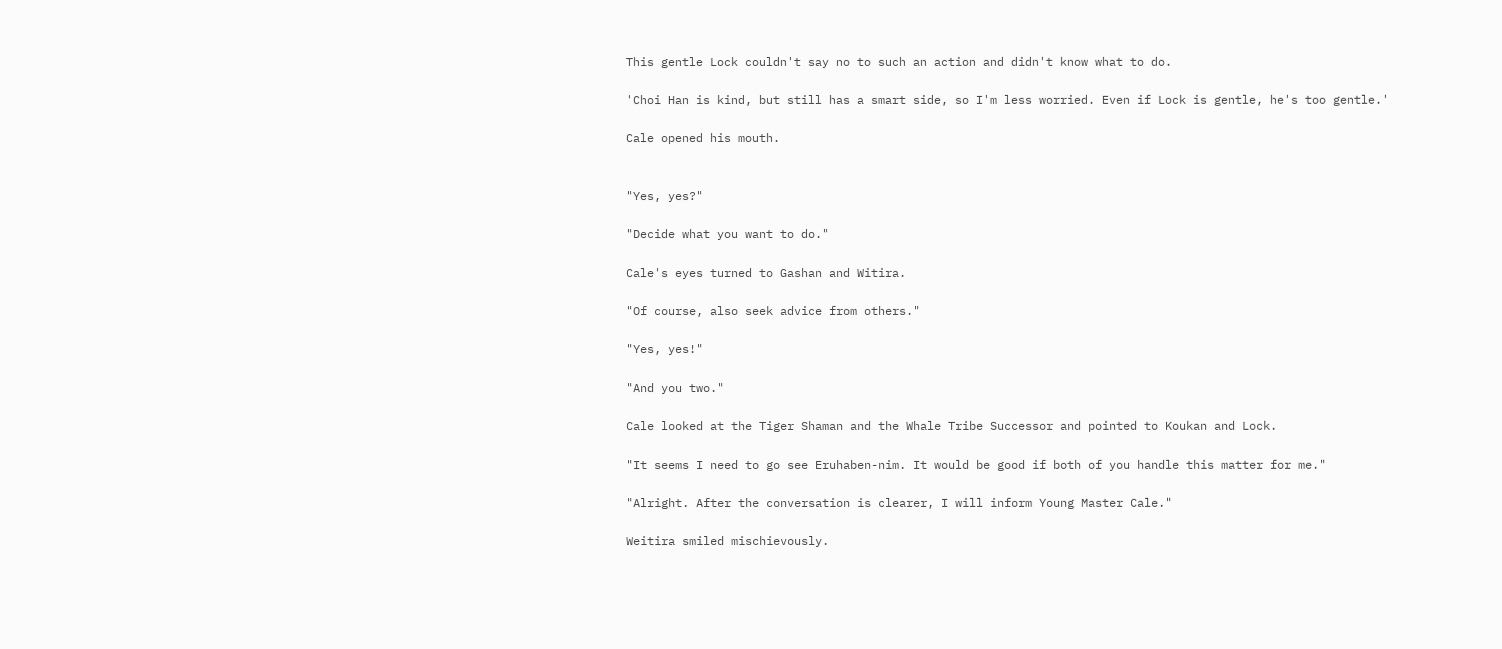This gentle Lock couldn't say no to such an action and didn't know what to do.

'Choi Han is kind, but still has a smart side, so I'm less worried. Even if Lock is gentle, he's too gentle.'

Cale opened his mouth.


"Yes, yes?"

"Decide what you want to do."

Cale's eyes turned to Gashan and Witira.

"Of course, also seek advice from others."

"Yes, yes!"

"And you two."

Cale looked at the Tiger Shaman and the Whale Tribe Successor and pointed to Koukan and Lock.

"It seems I need to go see Eruhaben-nim. It would be good if both of you handle this matter for me."

"Alright. After the conversation is clearer, I will inform Young Master Cale."

Weitira smiled mischievously.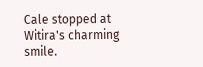Cale stopped at Witira's charming smile.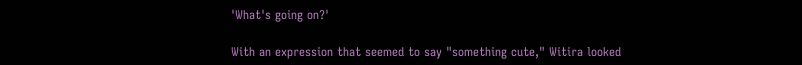'What's going on?'

With an expression that seemed to say "something cute," Witira looked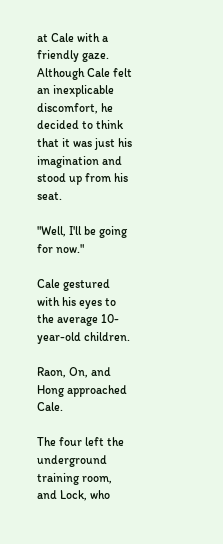at Cale with a friendly gaze. Although Cale felt an inexplicable discomfort, he decided to think that it was just his imagination and stood up from his seat.

"Well, I'll be going for now."

Cale gestured with his eyes to the average 10-year-old children.

Raon, On, and Hong approached Cale.

The four left the underground training room, and Lock, who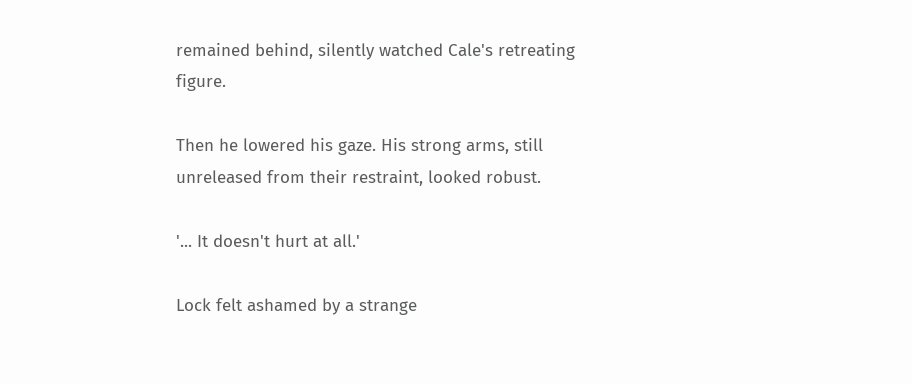remained behind, silently watched Cale's retreating figure.

Then he lowered his gaze. His strong arms, still unreleased from their restraint, looked robust.

'... It doesn't hurt at all.'

Lock felt ashamed by a strange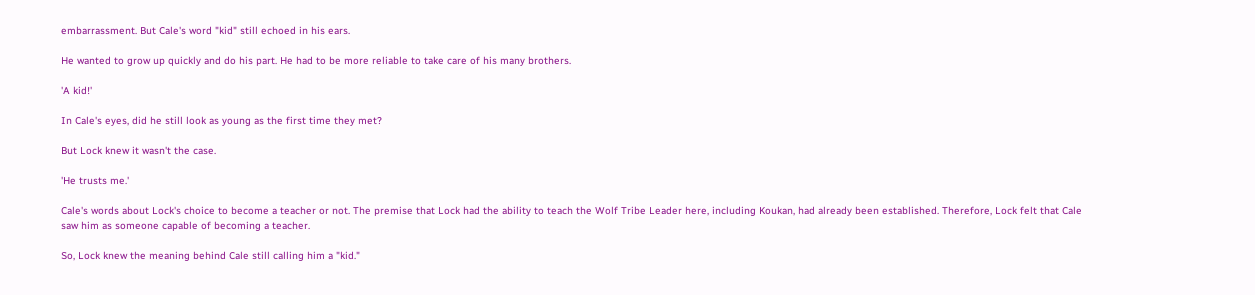embarrassment. But Cale's word "kid" still echoed in his ears.

He wanted to grow up quickly and do his part. He had to be more reliable to take care of his many brothers.

'A kid!'

In Cale's eyes, did he still look as young as the first time they met?

But Lock knew it wasn't the case.

'He trusts me.'

Cale's words about Lock's choice to become a teacher or not. The premise that Lock had the ability to teach the Wolf Tribe Leader here, including Koukan, had already been established. Therefore, Lock felt that Cale saw him as someone capable of becoming a teacher.

So, Lock knew the meaning behind Cale still calling him a "kid."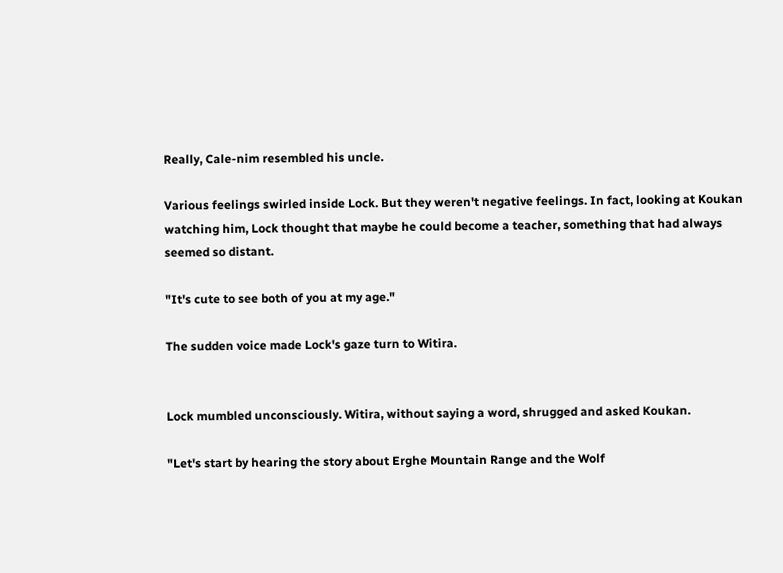Really, Cale-nim resembled his uncle.

Various feelings swirled inside Lock. But they weren't negative feelings. In fact, looking at Koukan watching him, Lock thought that maybe he could become a teacher, something that had always seemed so distant.

"It's cute to see both of you at my age."

The sudden voice made Lock's gaze turn to Witira.


Lock mumbled unconsciously. Witira, without saying a word, shrugged and asked Koukan.

"Let's start by hearing the story about Erghe Mountain Range and the Wolf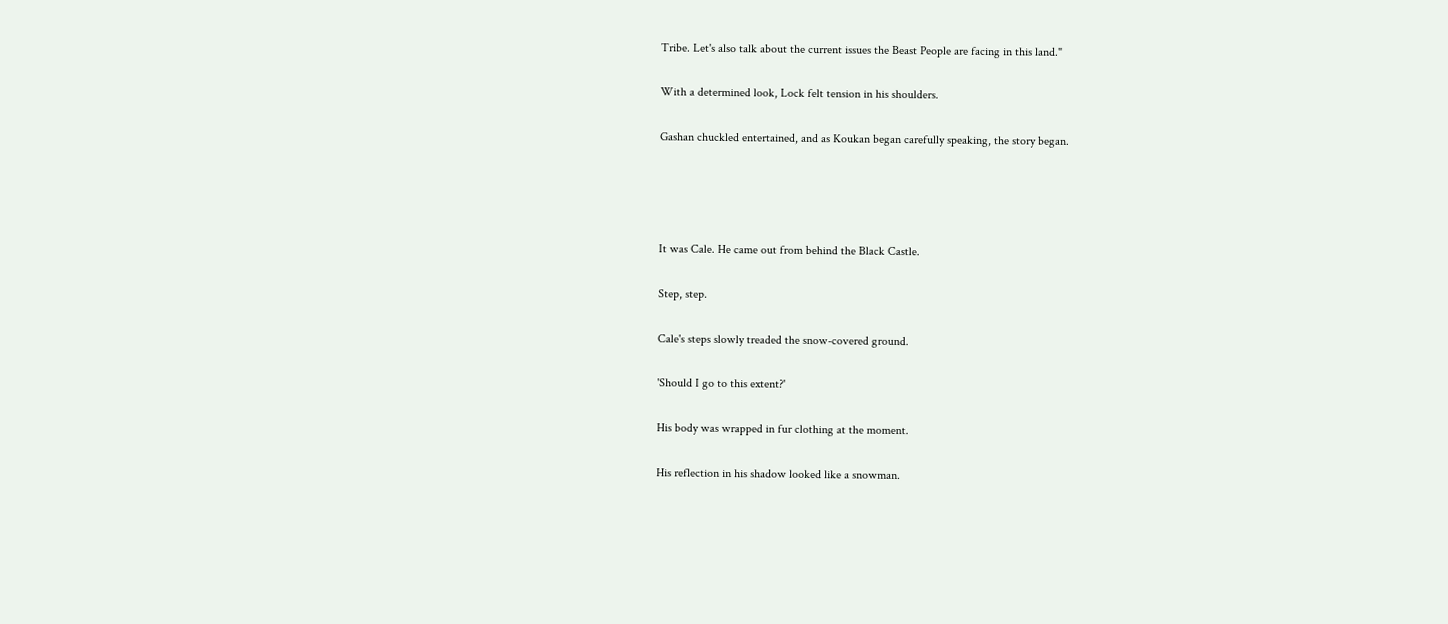Tribe. Let's also talk about the current issues the Beast People are facing in this land."

With a determined look, Lock felt tension in his shoulders.

Gashan chuckled entertained, and as Koukan began carefully speaking, the story began.




It was Cale. He came out from behind the Black Castle.

Step, step.

Cale's steps slowly treaded the snow-covered ground.

'Should I go to this extent?'

His body was wrapped in fur clothing at the moment.

His reflection in his shadow looked like a snowman.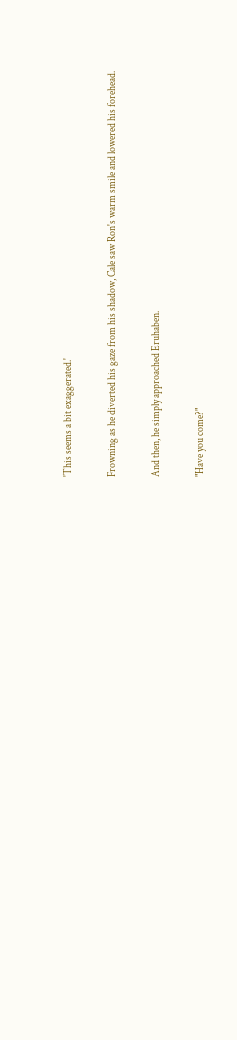'This seems a bit exaggerated.'

Frowning as he diverted his gaze from his shadow, Cale saw Ron's warm smile and lowered his forehead.

And then, he simply approached Eruhaben.

"Have you come?"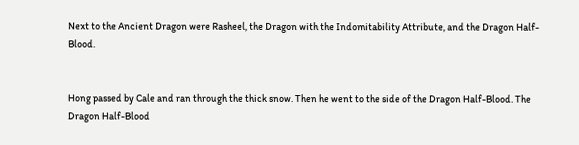Next to the Ancient Dragon were Rasheel, the Dragon with the Indomitability Attribute, and the Dragon Half-Blood.


Hong passed by Cale and ran through the thick snow. Then he went to the side of the Dragon Half-Blood. The Dragon Half-Blood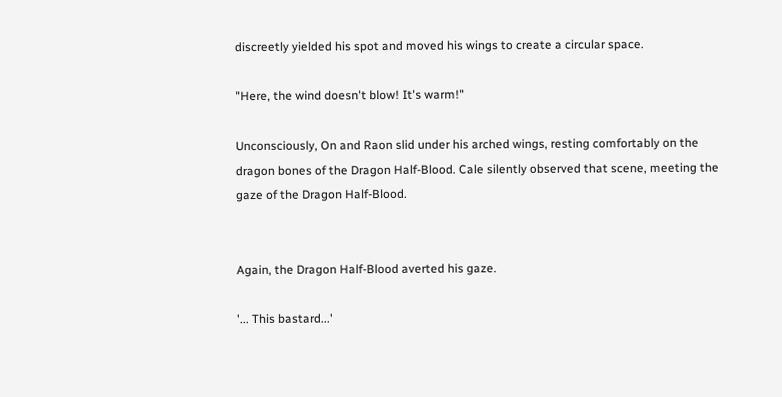discreetly yielded his spot and moved his wings to create a circular space.

"Here, the wind doesn't blow! It's warm!"

Unconsciously, On and Raon slid under his arched wings, resting comfortably on the dragon bones of the Dragon Half-Blood. Cale silently observed that scene, meeting the gaze of the Dragon Half-Blood.


Again, the Dragon Half-Blood averted his gaze.

'... This bastard...'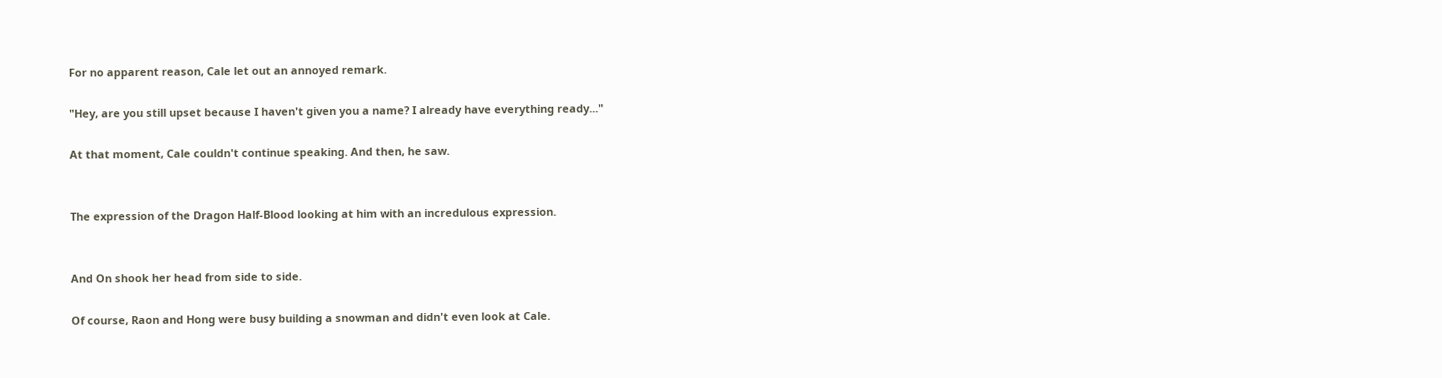For no apparent reason, Cale let out an annoyed remark.

"Hey, are you still upset because I haven't given you a name? I already have everything ready..."

At that moment, Cale couldn't continue speaking. And then, he saw.


The expression of the Dragon Half-Blood looking at him with an incredulous expression.


And On shook her head from side to side.

Of course, Raon and Hong were busy building a snowman and didn't even look at Cale.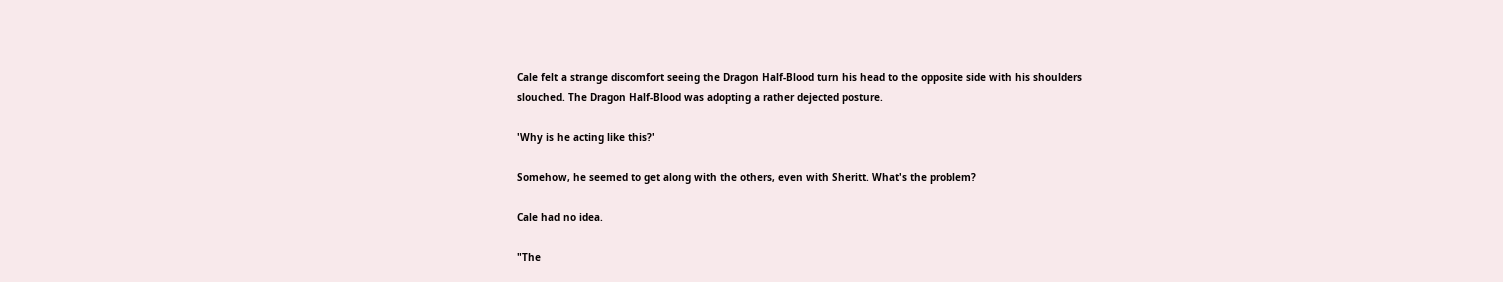Cale felt a strange discomfort seeing the Dragon Half-Blood turn his head to the opposite side with his shoulders slouched. The Dragon Half-Blood was adopting a rather dejected posture.

'Why is he acting like this?'

Somehow, he seemed to get along with the others, even with Sheritt. What's the problem?

Cale had no idea.

"The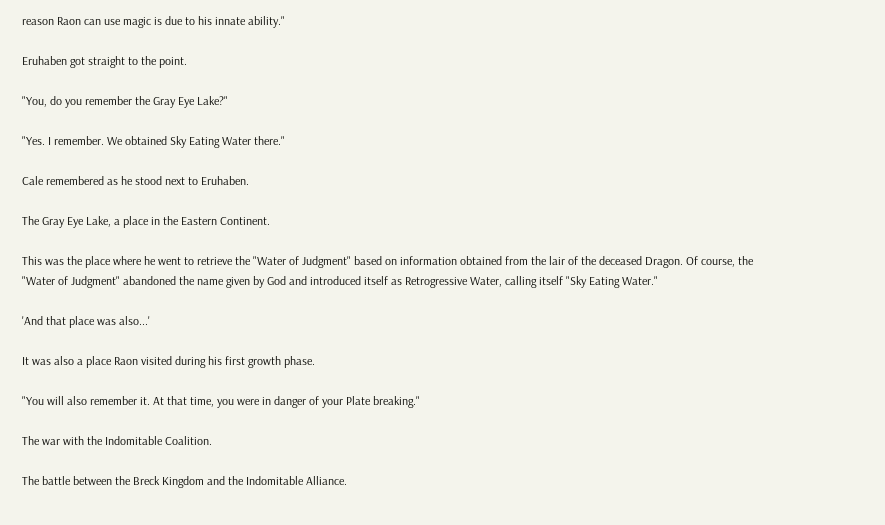reason Raon can use magic is due to his innate ability."

Eruhaben got straight to the point.

"You, do you remember the Gray Eye Lake?"

"Yes. I remember. We obtained Sky Eating Water there."

Cale remembered as he stood next to Eruhaben.

The Gray Eye Lake, a place in the Eastern Continent.

This was the place where he went to retrieve the "Water of Judgment" based on information obtained from the lair of the deceased Dragon. Of course, the "Water of Judgment" abandoned the name given by God and introduced itself as Retrogressive Water, calling itself "Sky Eating Water."

'And that place was also...'

It was also a place Raon visited during his first growth phase.

"You will also remember it. At that time, you were in danger of your Plate breaking."

The war with the Indomitable Coalition.

The battle between the Breck Kingdom and the Indomitable Alliance.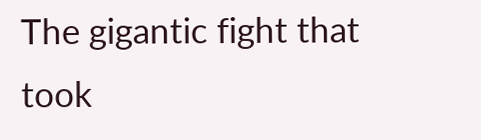The gigantic fight that took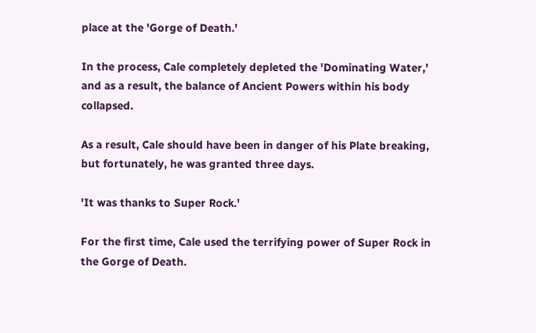place at the 'Gorge of Death.'

In the process, Cale completely depleted the 'Dominating Water,' and as a result, the balance of Ancient Powers within his body collapsed.

As a result, Cale should have been in danger of his Plate breaking, but fortunately, he was granted three days.

'It was thanks to Super Rock.'

For the first time, Cale used the terrifying power of Super Rock in the Gorge of Death.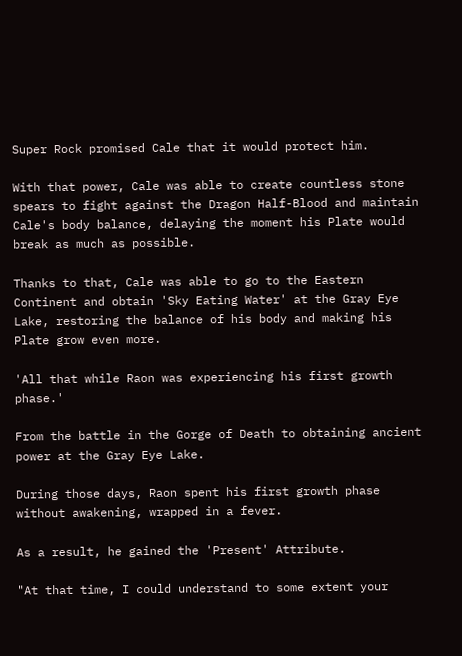Super Rock promised Cale that it would protect him.

With that power, Cale was able to create countless stone spears to fight against the Dragon Half-Blood and maintain Cale's body balance, delaying the moment his Plate would break as much as possible.

Thanks to that, Cale was able to go to the Eastern Continent and obtain 'Sky Eating Water' at the Gray Eye Lake, restoring the balance of his body and making his Plate grow even more.

'All that while Raon was experiencing his first growth phase.'

From the battle in the Gorge of Death to obtaining ancient power at the Gray Eye Lake.

During those days, Raon spent his first growth phase without awakening, wrapped in a fever.

As a result, he gained the 'Present' Attribute.

"At that time, I could understand to some extent your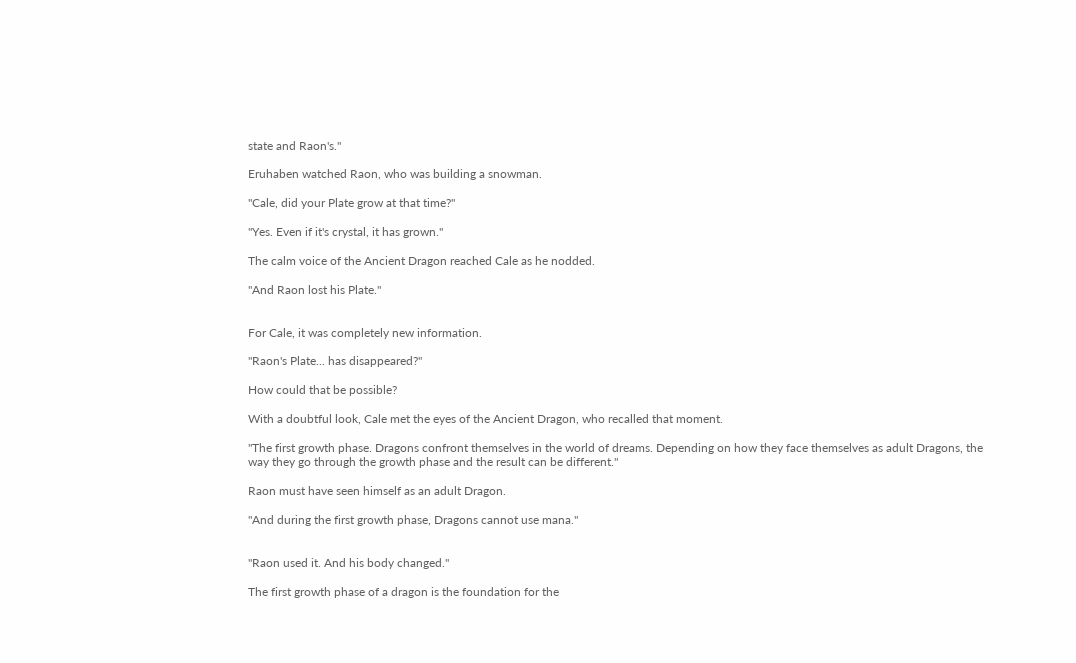state and Raon's."

Eruhaben watched Raon, who was building a snowman.

"Cale, did your Plate grow at that time?"

"Yes. Even if it's crystal, it has grown."

The calm voice of the Ancient Dragon reached Cale as he nodded.

"And Raon lost his Plate."


For Cale, it was completely new information.

"Raon's Plate... has disappeared?"

How could that be possible?

With a doubtful look, Cale met the eyes of the Ancient Dragon, who recalled that moment.

"The first growth phase. Dragons confront themselves in the world of dreams. Depending on how they face themselves as adult Dragons, the way they go through the growth phase and the result can be different."

Raon must have seen himself as an adult Dragon.

"And during the first growth phase, Dragons cannot use mana."


"Raon used it. And his body changed."

The first growth phase of a dragon is the foundation for the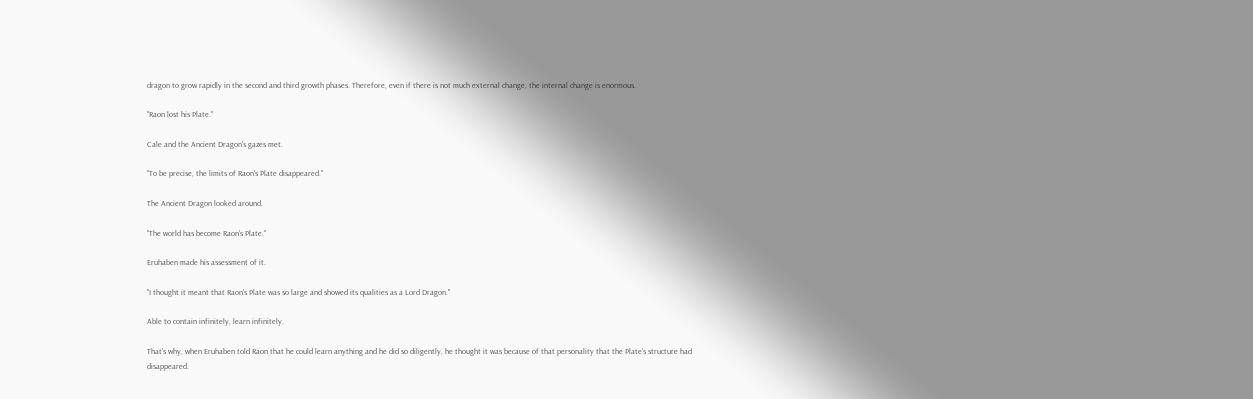dragon to grow rapidly in the second and third growth phases. Therefore, even if there is not much external change, the internal change is enormous.

"Raon lost his Plate."

Cale and the Ancient Dragon's gazes met.

"To be precise, the limits of Raon's Plate disappeared."

The Ancient Dragon looked around.

"The world has become Raon's Plate."

Eruhaben made his assessment of it.

"I thought it meant that Raon's Plate was so large and showed its qualities as a Lord Dragon."

Able to contain infinitely, learn infinitely.

That's why, when Eruhaben told Raon that he could learn anything and he did so diligently, he thought it was because of that personality that the Plate's structure had disappeared.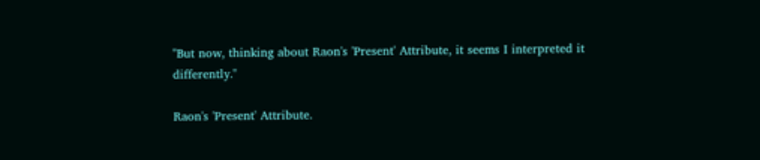"But now, thinking about Raon's 'Present' Attribute, it seems I interpreted it differently."

Raon's 'Present' Attribute.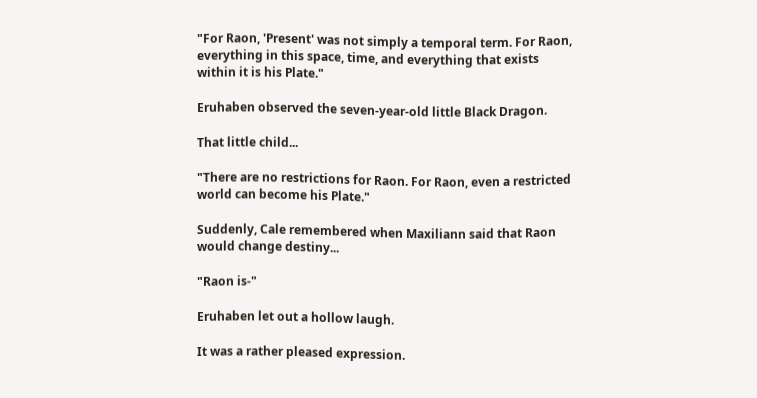"For Raon, 'Present' was not simply a temporal term. For Raon, everything in this space, time, and everything that exists within it is his Plate."

Eruhaben observed the seven-year-old little Black Dragon.

That little child...

"There are no restrictions for Raon. For Raon, even a restricted world can become his Plate."

Suddenly, Cale remembered when Maxiliann said that Raon would change destiny...

"Raon is-"

Eruhaben let out a hollow laugh.

It was a rather pleased expression.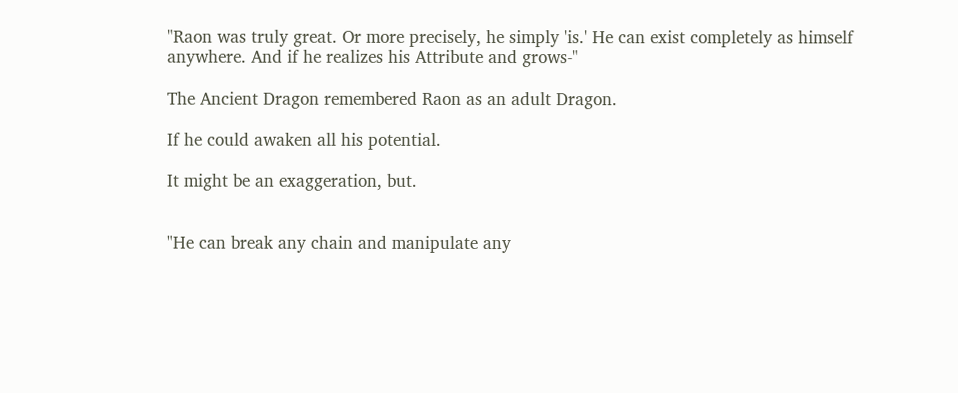"Raon was truly great. Or more precisely, he simply 'is.' He can exist completely as himself anywhere. And if he realizes his Attribute and grows-"

The Ancient Dragon remembered Raon as an adult Dragon.

If he could awaken all his potential.

It might be an exaggeration, but.


"He can break any chain and manipulate any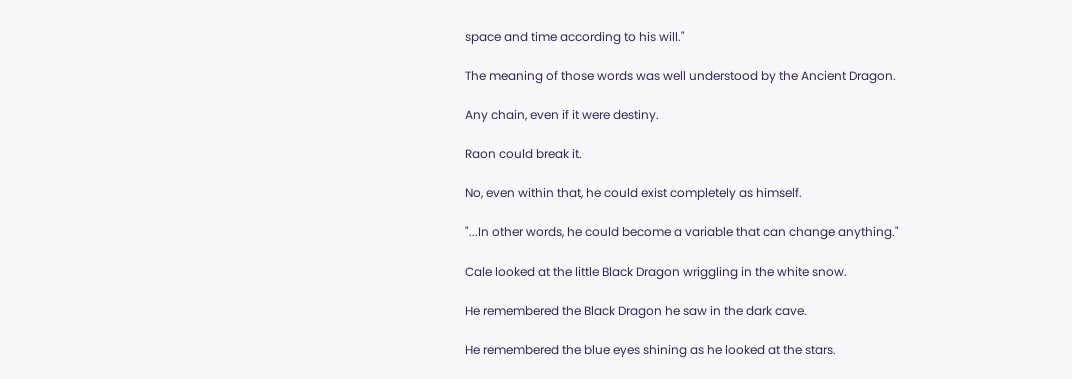space and time according to his will."

The meaning of those words was well understood by the Ancient Dragon.

Any chain, even if it were destiny.

Raon could break it.

No, even within that, he could exist completely as himself.

"...In other words, he could become a variable that can change anything."

Cale looked at the little Black Dragon wriggling in the white snow.

He remembered the Black Dragon he saw in the dark cave.

He remembered the blue eyes shining as he looked at the stars.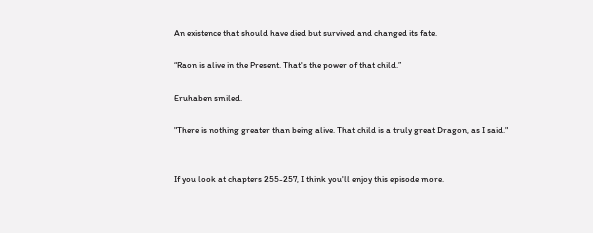An existence that should have died but survived and changed its fate.

“Raon is alive in the Present. That's the power of that child.”

Eruhaben smiled.

"There is nothing greater than being alive. That child is a truly great Dragon, as I said."


If you look at chapters 255-257, I think you'll enjoy this episode more.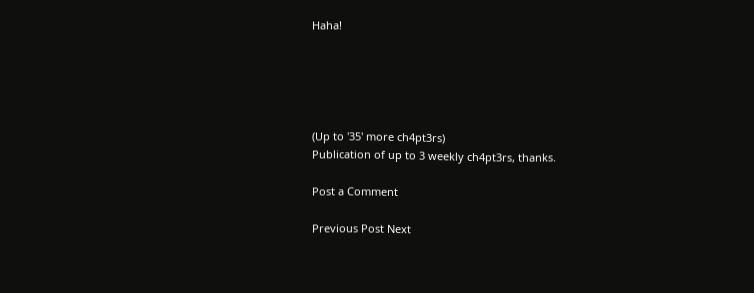Haha!





(Up to '35' more ch4pt3rs)
Publication of up to 3 weekly ch4pt3rs, thanks.

Post a Comment

Previous Post Next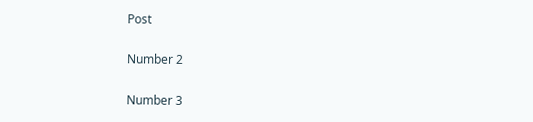Post

Number 2

Number 3